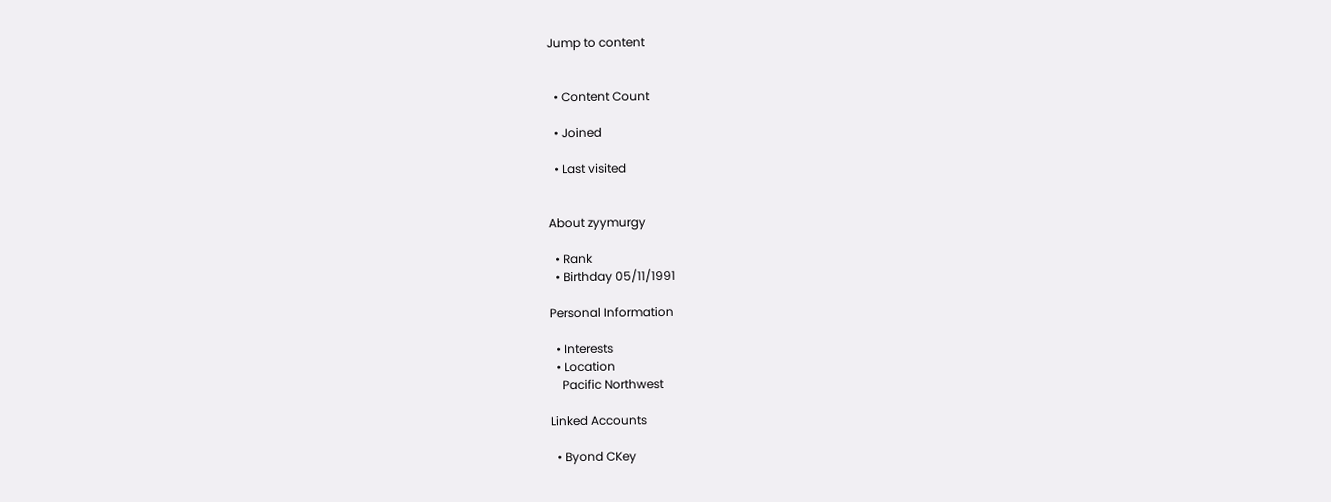Jump to content


  • Content Count

  • Joined

  • Last visited


About zyymurgy

  • Rank
  • Birthday 05/11/1991

Personal Information

  • Interests
  • Location
    Pacific Northwest

Linked Accounts

  • Byond CKey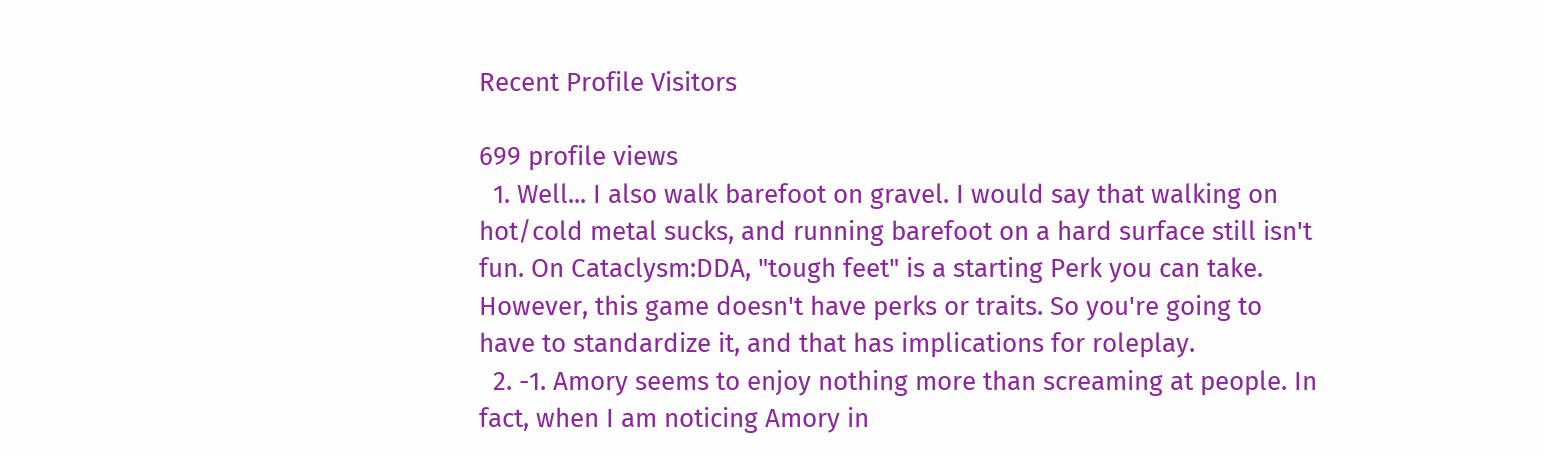Recent Profile Visitors

699 profile views
  1. Well... I also walk barefoot on gravel. I would say that walking on hot/cold metal sucks, and running barefoot on a hard surface still isn't fun. On Cataclysm:DDA, "tough feet" is a starting Perk you can take. However, this game doesn't have perks or traits. So you're going to have to standardize it, and that has implications for roleplay.
  2. -1. Amory seems to enjoy nothing more than screaming at people. In fact, when I am noticing Amory in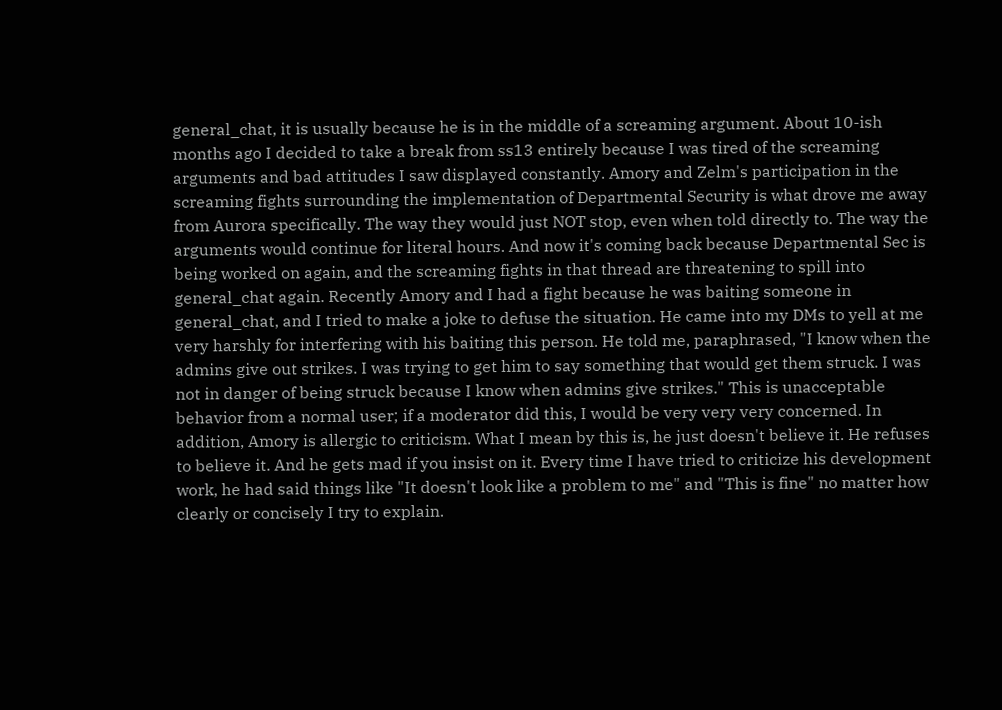general_chat, it is usually because he is in the middle of a screaming argument. About 10-ish months ago I decided to take a break from ss13 entirely because I was tired of the screaming arguments and bad attitudes I saw displayed constantly. Amory and Zelm's participation in the screaming fights surrounding the implementation of Departmental Security is what drove me away from Aurora specifically. The way they would just NOT stop, even when told directly to. The way the arguments would continue for literal hours. And now it's coming back because Departmental Sec is being worked on again, and the screaming fights in that thread are threatening to spill into general_chat again. Recently Amory and I had a fight because he was baiting someone in general_chat, and I tried to make a joke to defuse the situation. He came into my DMs to yell at me very harshly for interfering with his baiting this person. He told me, paraphrased, "I know when the admins give out strikes. I was trying to get him to say something that would get them struck. I was not in danger of being struck because I know when admins give strikes." This is unacceptable behavior from a normal user; if a moderator did this, I would be very very very concerned. In addition, Amory is allergic to criticism. What I mean by this is, he just doesn't believe it. He refuses to believe it. And he gets mad if you insist on it. Every time I have tried to criticize his development work, he had said things like "It doesn't look like a problem to me" and "This is fine" no matter how clearly or concisely I try to explain.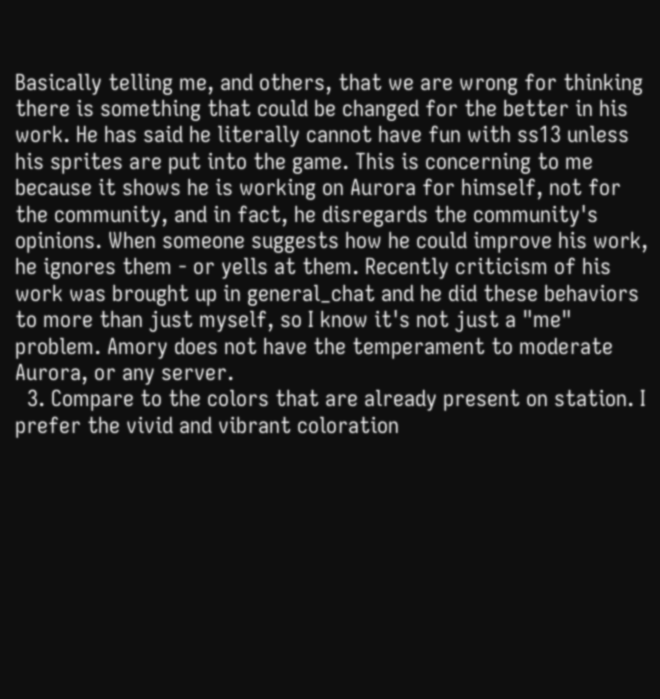Basically telling me, and others, that we are wrong for thinking there is something that could be changed for the better in his work. He has said he literally cannot have fun with ss13 unless his sprites are put into the game. This is concerning to me because it shows he is working on Aurora for himself, not for the community, and in fact, he disregards the community's opinions. When someone suggests how he could improve his work, he ignores them - or yells at them. Recently criticism of his work was brought up in general_chat and he did these behaviors to more than just myself, so I know it's not just a "me" problem. Amory does not have the temperament to moderate Aurora, or any server.
  3. Compare to the colors that are already present on station. I prefer the vivid and vibrant coloration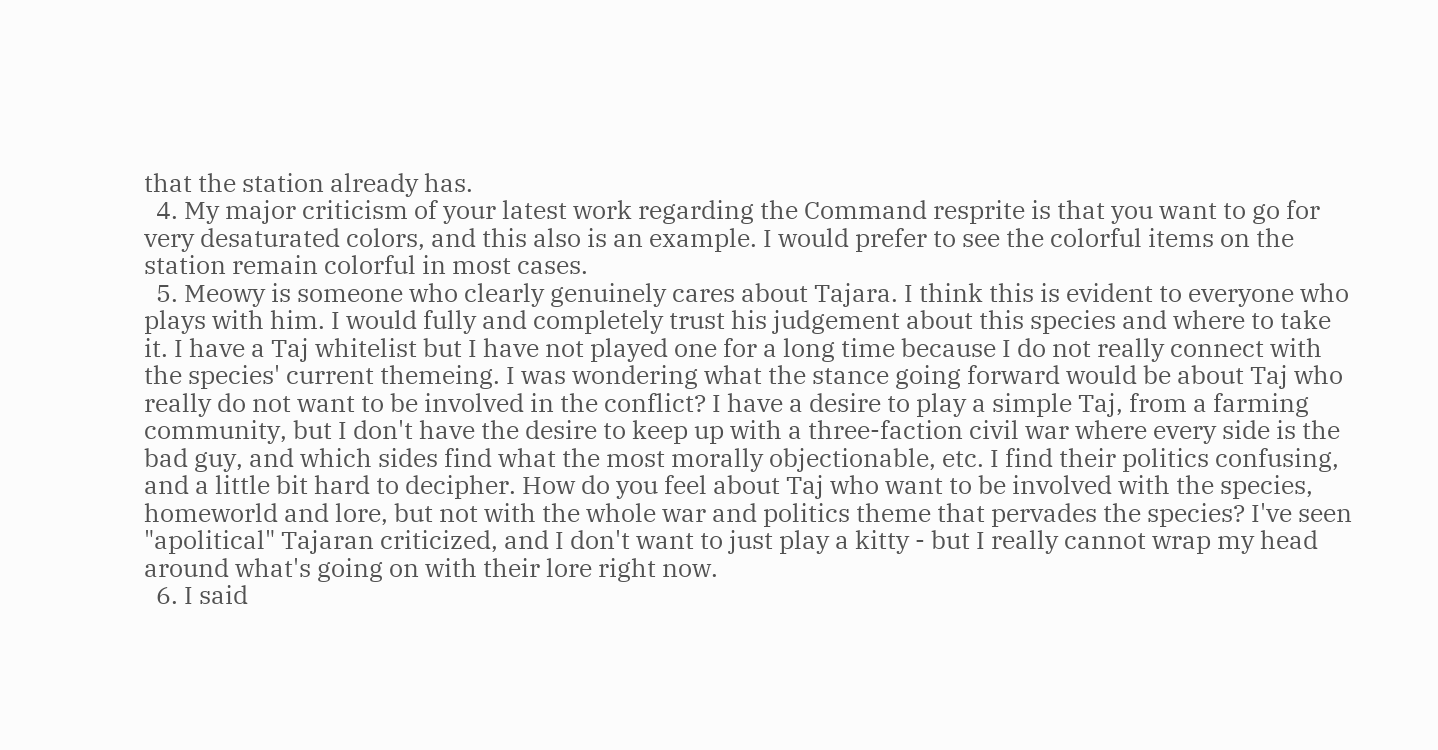that the station already has.
  4. My major criticism of your latest work regarding the Command resprite is that you want to go for very desaturated colors, and this also is an example. I would prefer to see the colorful items on the station remain colorful in most cases.
  5. Meowy is someone who clearly genuinely cares about Tajara. I think this is evident to everyone who plays with him. I would fully and completely trust his judgement about this species and where to take it. I have a Taj whitelist but I have not played one for a long time because I do not really connect with the species' current themeing. I was wondering what the stance going forward would be about Taj who really do not want to be involved in the conflict? I have a desire to play a simple Taj, from a farming community, but I don't have the desire to keep up with a three-faction civil war where every side is the bad guy, and which sides find what the most morally objectionable, etc. I find their politics confusing, and a little bit hard to decipher. How do you feel about Taj who want to be involved with the species, homeworld and lore, but not with the whole war and politics theme that pervades the species? I've seen "apolitical" Tajaran criticized, and I don't want to just play a kitty - but I really cannot wrap my head around what's going on with their lore right now.
  6. I said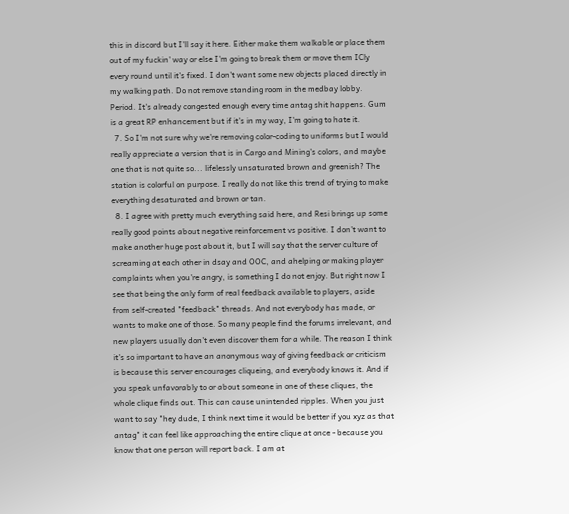this in discord but I'll say it here. Either make them walkable or place them out of my fuckin' way or else I'm going to break them or move them ICly every round until it's fixed. I don't want some new objects placed directly in my walking path. Do not remove standing room in the medbay lobby. Period. It's already congested enough every time antag shit happens. Gum is a great RP enhancement but if it's in my way, I'm going to hate it.
  7. So I'm not sure why we're removing color-coding to uniforms but I would really appreciate a version that is in Cargo and Mining's colors, and maybe one that is not quite so... lifelessly unsaturated brown and greenish? The station is colorful on purpose. I really do not like this trend of trying to make everything desaturated and brown or tan.
  8. I agree with pretty much everything said here, and Resi brings up some really good points about negative reinforcement vs positive. I don't want to make another huge post about it, but I will say that the server culture of screaming at each other in dsay and OOC, and ahelping or making player complaints when you're angry, is something I do not enjoy. But right now I see that being the only form of real feedback available to players, aside from self-created "feedback" threads. And not everybody has made, or wants to make one of those. So many people find the forums irrelevant, and new players usually don't even discover them for a while. The reason I think it's so important to have an anonymous way of giving feedback or criticism is because this server encourages cliqueing, and everybody knows it. And if you speak unfavorably to or about someone in one of these cliques, the whole clique finds out. This can cause unintended ripples. When you just want to say "hey dude, I think next time it would be better if you xyz as that antag" it can feel like approaching the entire clique at once - because you know that one person will report back. I am at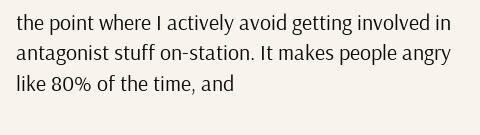the point where I actively avoid getting involved in antagonist stuff on-station. It makes people angry like 80% of the time, and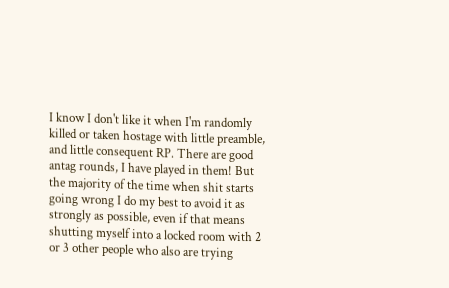I know I don't like it when I'm randomly killed or taken hostage with little preamble, and little consequent RP. There are good antag rounds, I have played in them! But the majority of the time when shit starts going wrong I do my best to avoid it as strongly as possible, even if that means shutting myself into a locked room with 2 or 3 other people who also are trying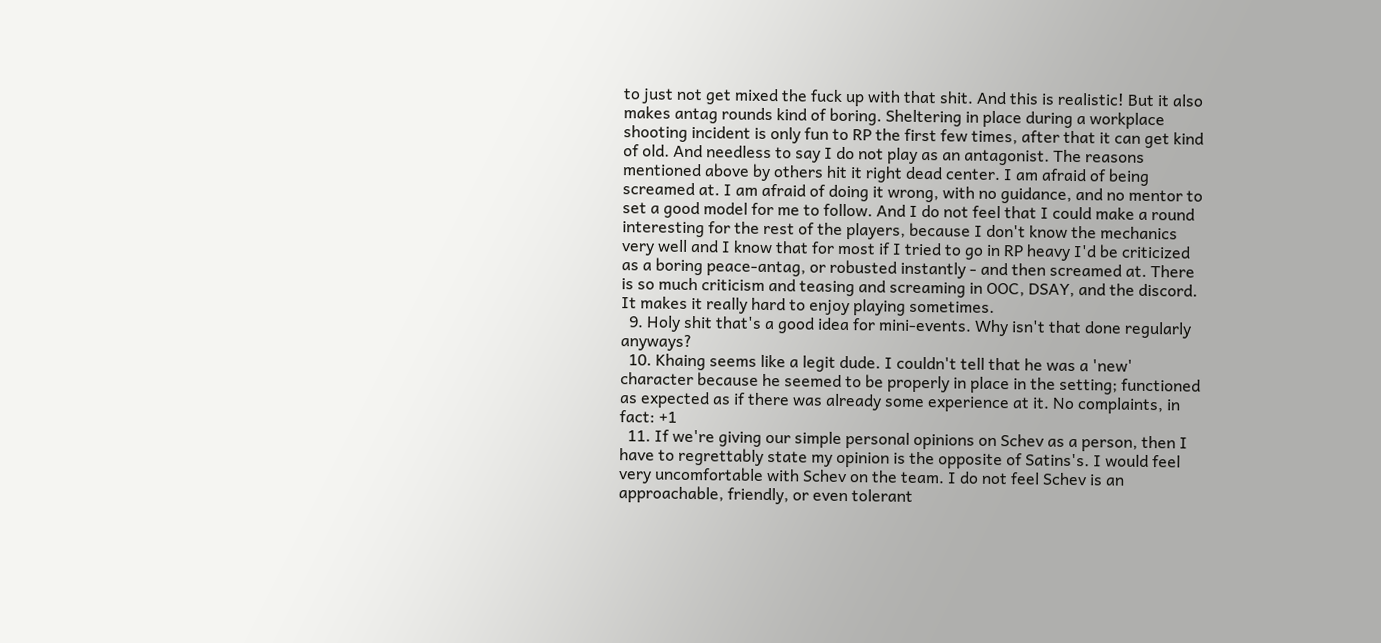to just not get mixed the fuck up with that shit. And this is realistic! But it also makes antag rounds kind of boring. Sheltering in place during a workplace shooting incident is only fun to RP the first few times, after that it can get kind of old. And needless to say I do not play as an antagonist. The reasons mentioned above by others hit it right dead center. I am afraid of being screamed at. I am afraid of doing it wrong, with no guidance, and no mentor to set a good model for me to follow. And I do not feel that I could make a round interesting for the rest of the players, because I don't know the mechanics very well and I know that for most if I tried to go in RP heavy I'd be criticized as a boring peace-antag, or robusted instantly - and then screamed at. There is so much criticism and teasing and screaming in OOC, DSAY, and the discord. It makes it really hard to enjoy playing sometimes.
  9. Holy shit that's a good idea for mini-events. Why isn't that done regularly anyways?
  10. Khaing seems like a legit dude. I couldn't tell that he was a 'new' character because he seemed to be properly in place in the setting; functioned as expected as if there was already some experience at it. No complaints, in fact: +1
  11. If we're giving our simple personal opinions on Schev as a person, then I have to regrettably state my opinion is the opposite of Satins's. I would feel very uncomfortable with Schev on the team. I do not feel Schev is an approachable, friendly, or even tolerant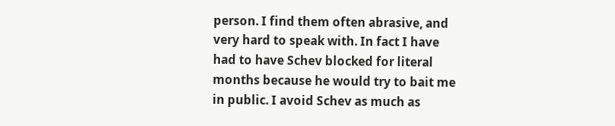person. I find them often abrasive, and very hard to speak with. In fact I have had to have Schev blocked for literal months because he would try to bait me in public. I avoid Schev as much as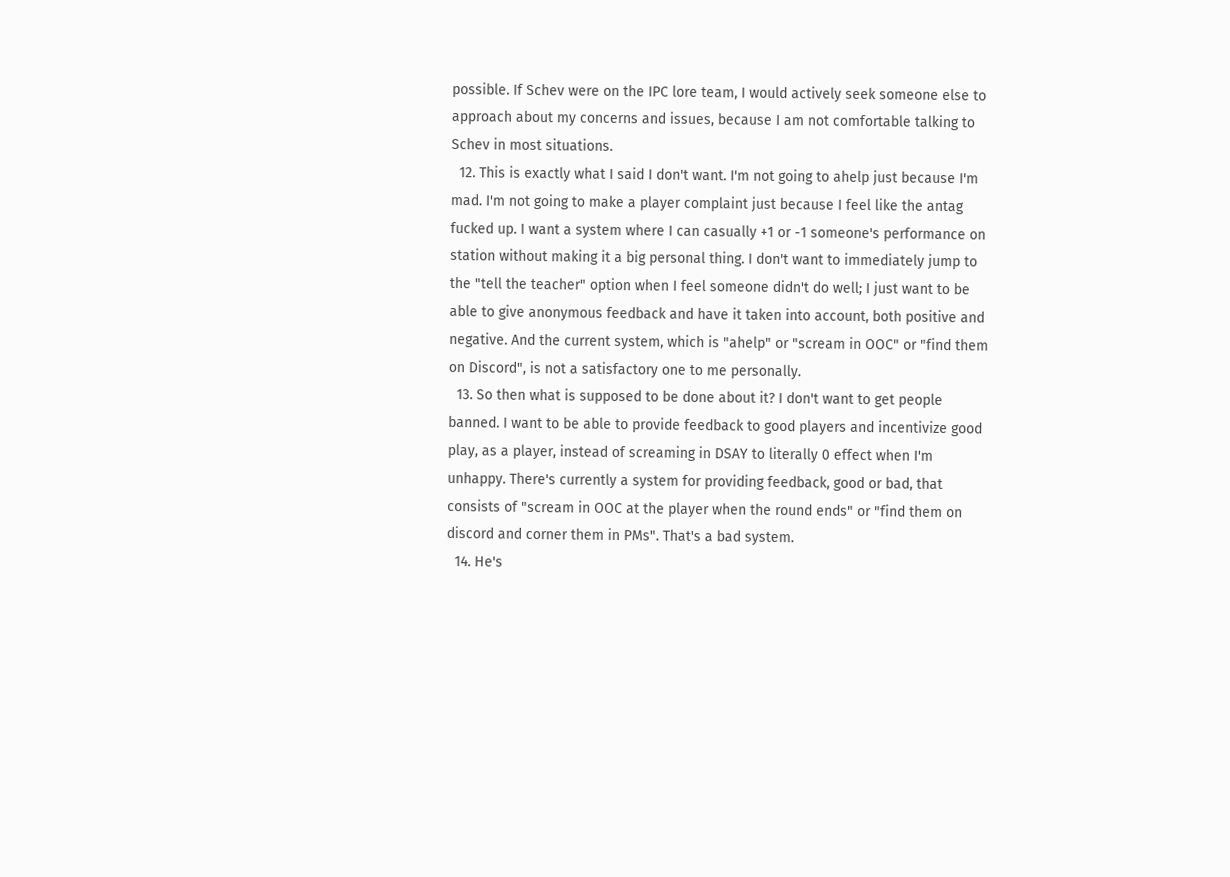possible. If Schev were on the IPC lore team, I would actively seek someone else to approach about my concerns and issues, because I am not comfortable talking to Schev in most situations.
  12. This is exactly what I said I don't want. I'm not going to ahelp just because I'm mad. I'm not going to make a player complaint just because I feel like the antag fucked up. I want a system where I can casually +1 or -1 someone's performance on station without making it a big personal thing. I don't want to immediately jump to the "tell the teacher" option when I feel someone didn't do well; I just want to be able to give anonymous feedback and have it taken into account, both positive and negative. And the current system, which is "ahelp" or "scream in OOC" or "find them on Discord", is not a satisfactory one to me personally.
  13. So then what is supposed to be done about it? I don't want to get people banned. I want to be able to provide feedback to good players and incentivize good play, as a player, instead of screaming in DSAY to literally 0 effect when I'm unhappy. There's currently a system for providing feedback, good or bad, that consists of "scream in OOC at the player when the round ends" or "find them on discord and corner them in PMs". That's a bad system.
  14. He's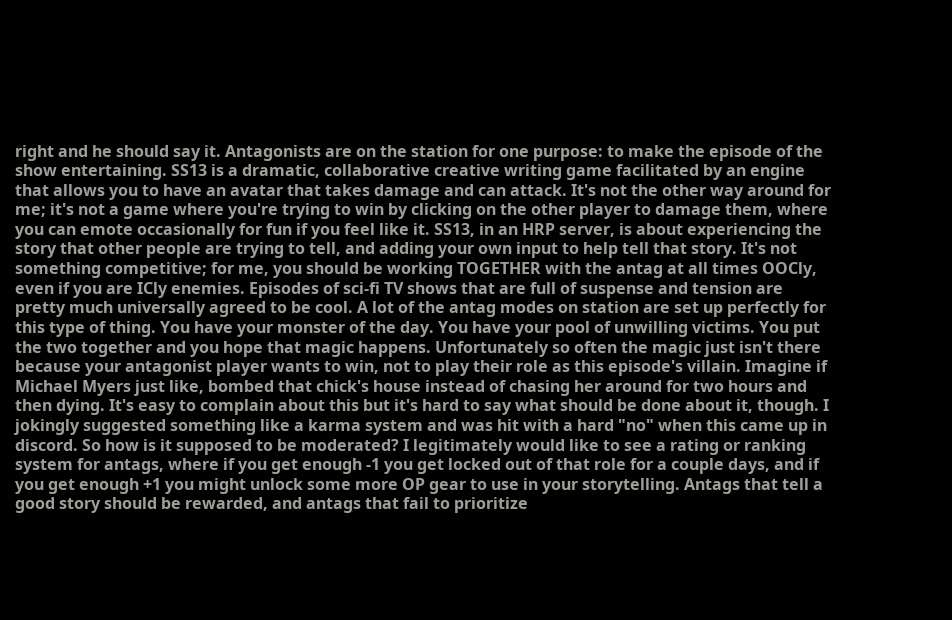right and he should say it. Antagonists are on the station for one purpose: to make the episode of the show entertaining. SS13 is a dramatic, collaborative creative writing game facilitated by an engine that allows you to have an avatar that takes damage and can attack. It's not the other way around for me; it's not a game where you're trying to win by clicking on the other player to damage them, where you can emote occasionally for fun if you feel like it. SS13, in an HRP server, is about experiencing the story that other people are trying to tell, and adding your own input to help tell that story. It's not something competitive; for me, you should be working TOGETHER with the antag at all times OOCly, even if you are ICly enemies. Episodes of sci-fi TV shows that are full of suspense and tension are pretty much universally agreed to be cool. A lot of the antag modes on station are set up perfectly for this type of thing. You have your monster of the day. You have your pool of unwilling victims. You put the two together and you hope that magic happens. Unfortunately so often the magic just isn't there because your antagonist player wants to win, not to play their role as this episode's villain. Imagine if Michael Myers just like, bombed that chick's house instead of chasing her around for two hours and then dying. It's easy to complain about this but it's hard to say what should be done about it, though. I jokingly suggested something like a karma system and was hit with a hard "no" when this came up in discord. So how is it supposed to be moderated? I legitimately would like to see a rating or ranking system for antags, where if you get enough -1 you get locked out of that role for a couple days, and if you get enough +1 you might unlock some more OP gear to use in your storytelling. Antags that tell a good story should be rewarded, and antags that fail to prioritize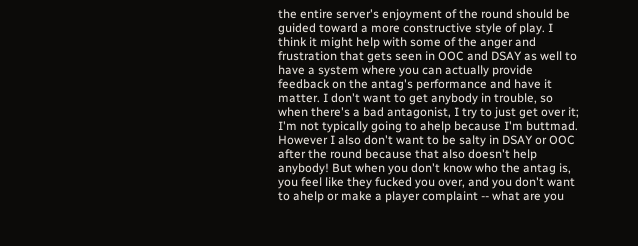the entire server's enjoyment of the round should be guided toward a more constructive style of play. I think it might help with some of the anger and frustration that gets seen in OOC and DSAY as well to have a system where you can actually provide feedback on the antag's performance and have it matter. I don't want to get anybody in trouble, so when there's a bad antagonist, I try to just get over it; I'm not typically going to ahelp because I'm buttmad. However I also don't want to be salty in DSAY or OOC after the round because that also doesn't help anybody! But when you don't know who the antag is, you feel like they fucked you over, and you don't want to ahelp or make a player complaint -- what are you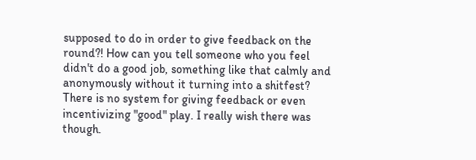supposed to do in order to give feedback on the round?! How can you tell someone who you feel didn't do a good job, something like that calmly and anonymously without it turning into a shitfest? There is no system for giving feedback or even incentivizing "good" play. I really wish there was though.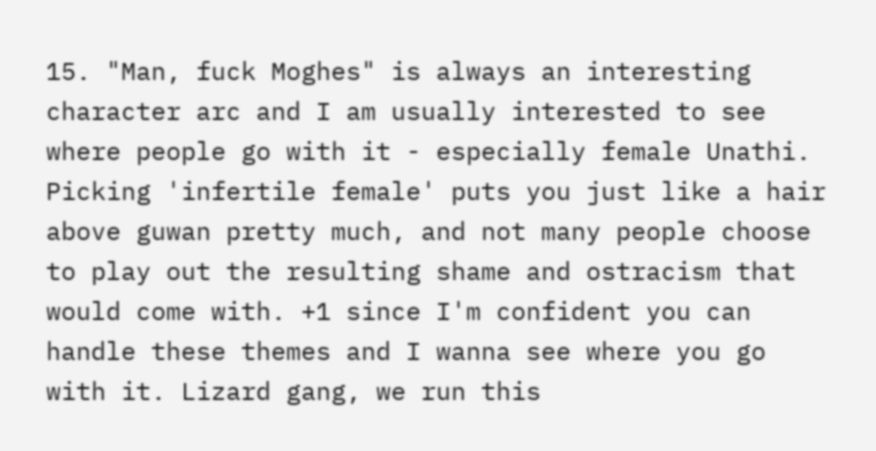15. "Man, fuck Moghes" is always an interesting character arc and I am usually interested to see where people go with it - especially female Unathi. Picking 'infertile female' puts you just like a hair above guwan pretty much, and not many people choose to play out the resulting shame and ostracism that would come with. +1 since I'm confident you can handle these themes and I wanna see where you go with it. Lizard gang, we run this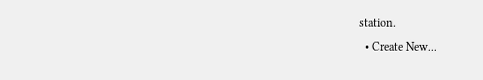station.
  • Create New...